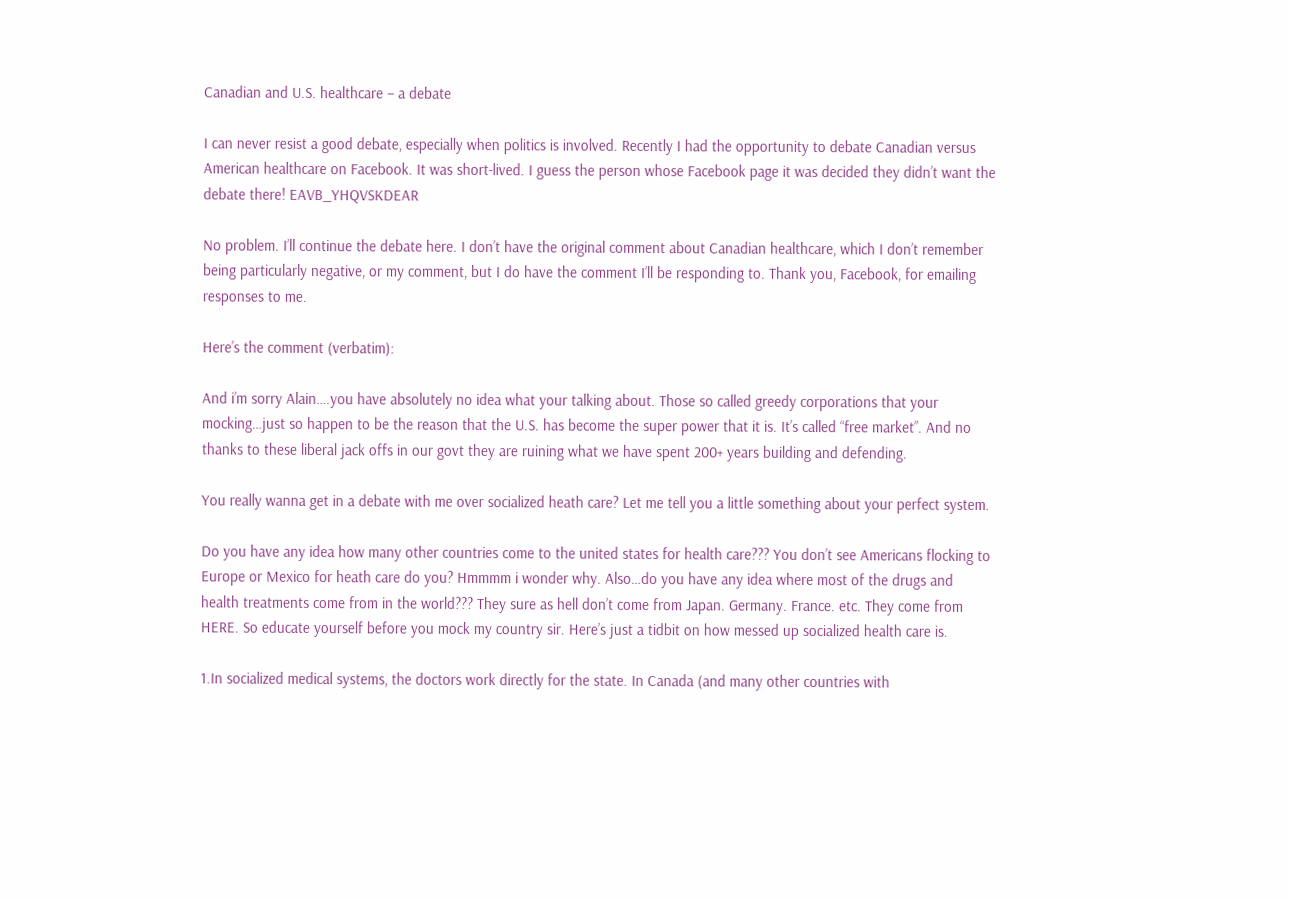Canadian and U.S. healthcare – a debate

I can never resist a good debate, especially when politics is involved. Recently I had the opportunity to debate Canadian versus American healthcare on Facebook. It was short-lived. I guess the person whose Facebook page it was decided they didn’t want the debate there! EAVB_YHQVSKDEAR

No problem. I’ll continue the debate here. I don’t have the original comment about Canadian healthcare, which I don’t remember being particularly negative, or my comment, but I do have the comment I’ll be responding to. Thank you, Facebook, for emailing responses to me.

Here’s the comment (verbatim):

And i’m sorry Alain….you have absolutely no idea what your talking about. Those so called greedy corporations that your mocking…just so happen to be the reason that the U.S. has become the super power that it is. It’s called “free market”. And no thanks to these liberal jack offs in our govt they are ruining what we have spent 200+ years building and defending.

You really wanna get in a debate with me over socialized heath care? Let me tell you a little something about your perfect system.

Do you have any idea how many other countries come to the united states for health care??? You don’t see Americans flocking to Europe or Mexico for heath care do you? Hmmmm i wonder why. Also…do you have any idea where most of the drugs and health treatments come from in the world??? They sure as hell don’t come from Japan. Germany. France. etc. They come from HERE. So educate yourself before you mock my country sir. Here’s just a tidbit on how messed up socialized health care is.

1.In socialized medical systems, the doctors work directly for the state. In Canada (and many other countries with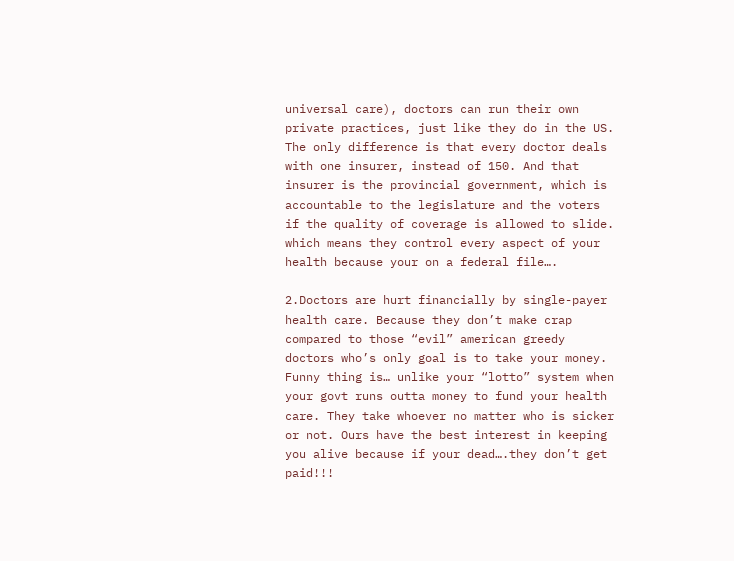universal care), doctors can run their own private practices, just like they do in the US. The only difference is that every doctor deals with one insurer, instead of 150. And that insurer is the provincial government, which is accountable to the legislature and the voters if the quality of coverage is allowed to slide. which means they control every aspect of your health because your on a federal file….

2.Doctors are hurt financially by single-payer health care. Because they don’t make crap compared to those “evil” american greedy doctors who’s only goal is to take your money. Funny thing is… unlike your “lotto” system when your govt runs outta money to fund your health care. They take whoever no matter who is sicker or not. Ours have the best interest in keeping you alive because if your dead….they don’t get paid!!!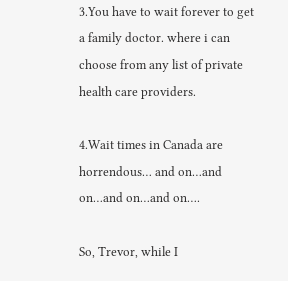3.You have to wait forever to get a family doctor. where i can choose from any list of private health care providers.

4.Wait times in Canada are horrendous… and on…and on…and on…and on….

So, Trevor, while I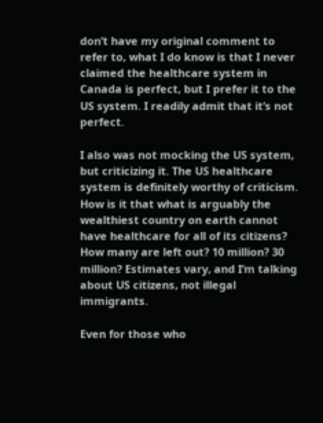don’t have my original comment to refer to, what I do know is that I never claimed the healthcare system in Canada is perfect, but I prefer it to the US system. I readily admit that it’s not perfect.

I also was not mocking the US system, but criticizing it. The US healthcare system is definitely worthy of criticism. How is it that what is arguably the wealthiest country on earth cannot have healthcare for all of its citizens? How many are left out? 10 million? 30 million? Estimates vary, and I’m talking about US citizens, not illegal immigrants.

Even for those who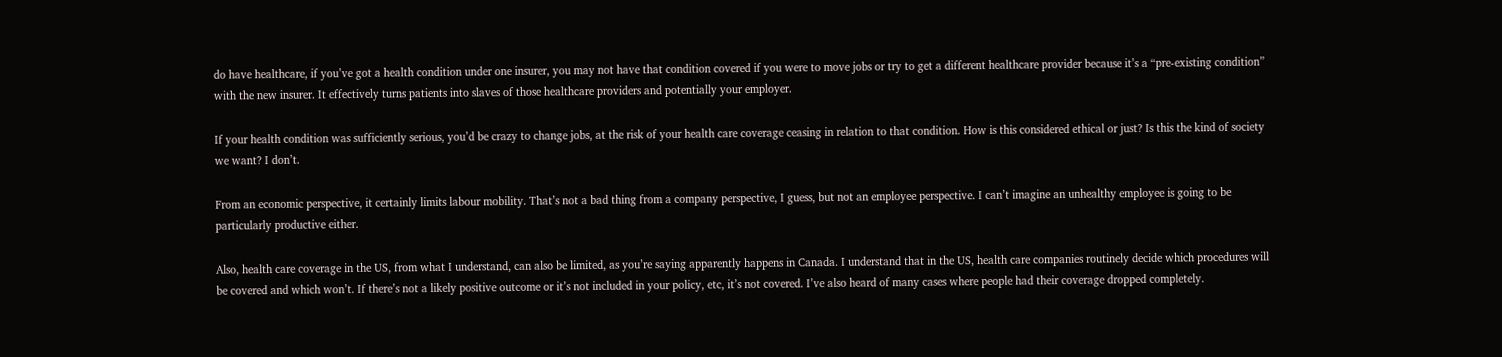do have healthcare, if you’ve got a health condition under one insurer, you may not have that condition covered if you were to move jobs or try to get a different healthcare provider because it’s a “pre-existing condition” with the new insurer. It effectively turns patients into slaves of those healthcare providers and potentially your employer.

If your health condition was sufficiently serious, you’d be crazy to change jobs, at the risk of your health care coverage ceasing in relation to that condition. How is this considered ethical or just? Is this the kind of society we want? I don’t.

From an economic perspective, it certainly limits labour mobility. That’s not a bad thing from a company perspective, I guess, but not an employee perspective. I can’t imagine an unhealthy employee is going to be particularly productive either.

Also, health care coverage in the US, from what I understand, can also be limited, as you’re saying apparently happens in Canada. I understand that in the US, health care companies routinely decide which procedures will be covered and which won’t. If there’s not a likely positive outcome or it’s not included in your policy, etc, it’s not covered. I’ve also heard of many cases where people had their coverage dropped completely.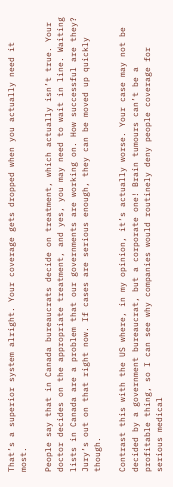That’s a superior system alright. Your coverage gets dropped when you actually need it most.

People say that in Canada bureaucrats decide on treatment, which actually isn’t true. Your doctor decides on the appropriate treatment, and yes, you may need to wait in line. Waiting lists in Canada are a problem that our governments are working on. How successful are they? Jury’s out on that right now. If cases are serious enough, they can be moved up quickly though.

Contrast this with the US where, in my opinion, it’s actually worse. Your case may not be decided by a government bureaucrat, but a corporate one! Brain tumours can’t be a profitable thing, so I can see why companies would routinely deny people coverage for serious medical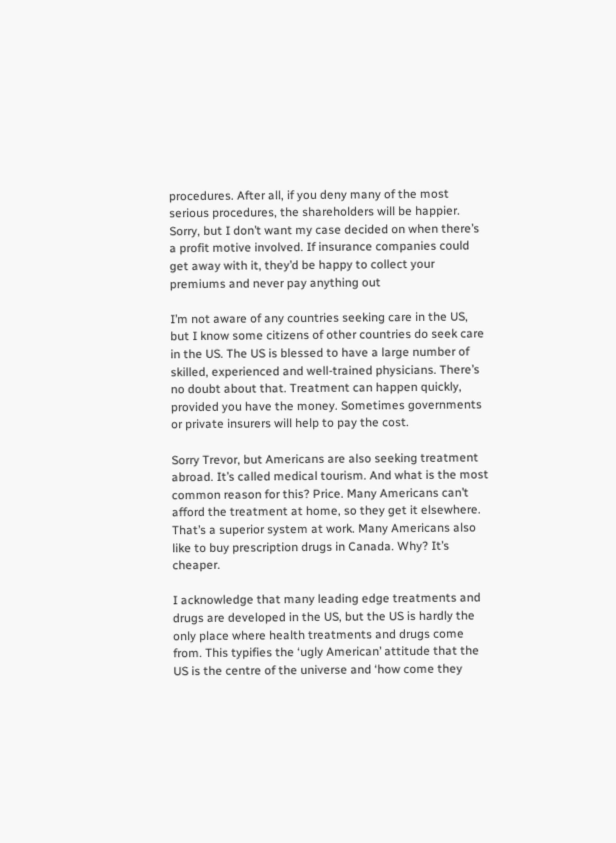procedures. After all, if you deny many of the most serious procedures, the shareholders will be happier. Sorry, but I don’t want my case decided on when there’s a profit motive involved. If insurance companies could get away with it, they’d be happy to collect your premiums and never pay anything out

I’m not aware of any countries seeking care in the US, but I know some citizens of other countries do seek care in the US. The US is blessed to have a large number of skilled, experienced and well-trained physicians. There’s no doubt about that. Treatment can happen quickly, provided you have the money. Sometimes governments or private insurers will help to pay the cost.

Sorry Trevor, but Americans are also seeking treatment abroad. It’s called medical tourism. And what is the most common reason for this? Price. Many Americans can’t afford the treatment at home, so they get it elsewhere. That’s a superior system at work. Many Americans also like to buy prescription drugs in Canada. Why? It’s cheaper.

I acknowledge that many leading edge treatments and drugs are developed in the US, but the US is hardly the only place where health treatments and drugs come from. This typifies the ‘ugly American’ attitude that the US is the centre of the universe and ‘how come they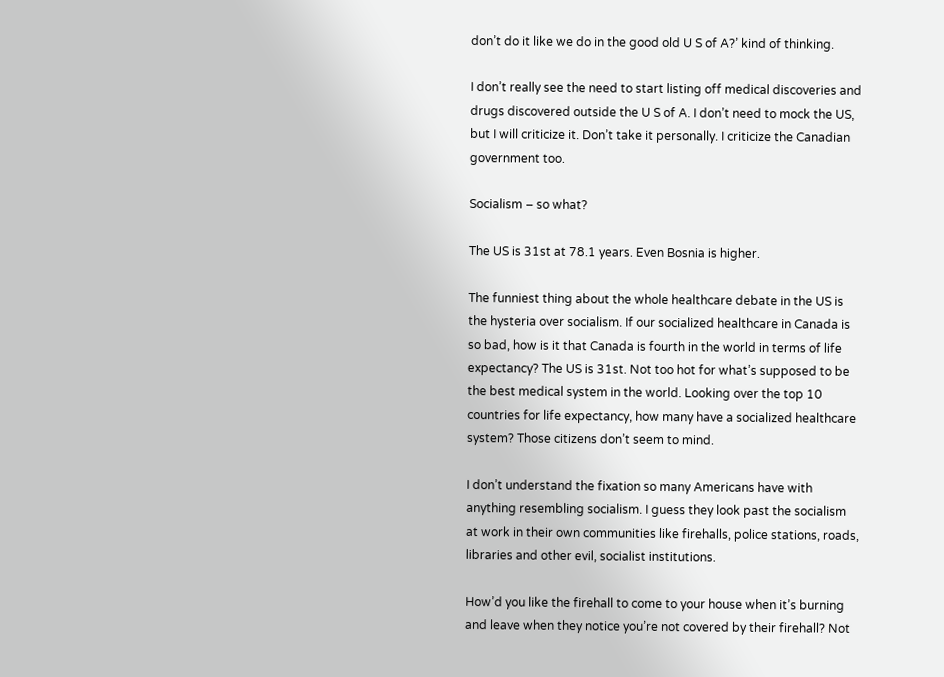don’t do it like we do in the good old U S of A?’ kind of thinking.

I don’t really see the need to start listing off medical discoveries and drugs discovered outside the U S of A. I don’t need to mock the US, but I will criticize it. Don’t take it personally. I criticize the Canadian government too.

Socialism – so what?

The US is 31st at 78.1 years. Even Bosnia is higher.

The funniest thing about the whole healthcare debate in the US is the hysteria over socialism. If our socialized healthcare in Canada is so bad, how is it that Canada is fourth in the world in terms of life expectancy? The US is 31st. Not too hot for what’s supposed to be the best medical system in the world. Looking over the top 10 countries for life expectancy, how many have a socialized healthcare system? Those citizens don’t seem to mind.

I don’t understand the fixation so many Americans have with anything resembling socialism. I guess they look past the socialism at work in their own communities like firehalls, police stations, roads, libraries and other evil, socialist institutions.

How’d you like the firehall to come to your house when it’s burning and leave when they notice you’re not covered by their firehall? Not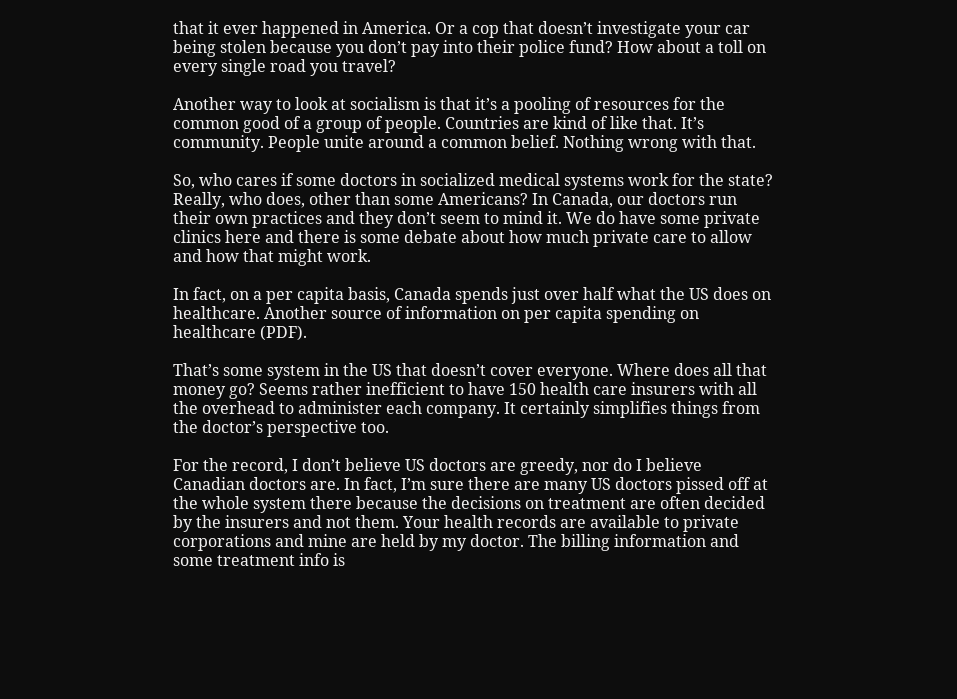that it ever happened in America. Or a cop that doesn’t investigate your car being stolen because you don’t pay into their police fund? How about a toll on every single road you travel?

Another way to look at socialism is that it’s a pooling of resources for the common good of a group of people. Countries are kind of like that. It’s community. People unite around a common belief. Nothing wrong with that.

So, who cares if some doctors in socialized medical systems work for the state? Really, who does, other than some Americans? In Canada, our doctors run their own practices and they don’t seem to mind it. We do have some private clinics here and there is some debate about how much private care to allow and how that might work.

In fact, on a per capita basis, Canada spends just over half what the US does on healthcare. Another source of information on per capita spending on healthcare (PDF).

That’s some system in the US that doesn’t cover everyone. Where does all that money go? Seems rather inefficient to have 150 health care insurers with all the overhead to administer each company. It certainly simplifies things from the doctor’s perspective too.

For the record, I don’t believe US doctors are greedy, nor do I believe Canadian doctors are. In fact, I’m sure there are many US doctors pissed off at the whole system there because the decisions on treatment are often decided by the insurers and not them. Your health records are available to private corporations and mine are held by my doctor. The billing information and some treatment info is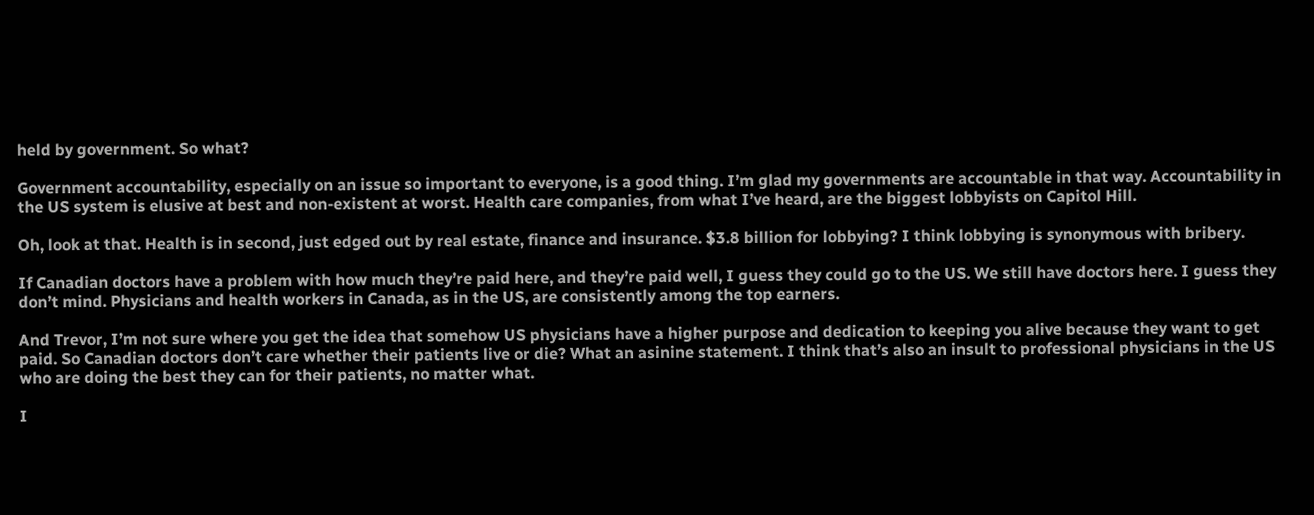held by government. So what?

Government accountability, especially on an issue so important to everyone, is a good thing. I’m glad my governments are accountable in that way. Accountability in the US system is elusive at best and non-existent at worst. Health care companies, from what I’ve heard, are the biggest lobbyists on Capitol Hill.

Oh, look at that. Health is in second, just edged out by real estate, finance and insurance. $3.8 billion for lobbying? I think lobbying is synonymous with bribery.

If Canadian doctors have a problem with how much they’re paid here, and they’re paid well, I guess they could go to the US. We still have doctors here. I guess they don’t mind. Physicians and health workers in Canada, as in the US, are consistently among the top earners.

And Trevor, I’m not sure where you get the idea that somehow US physicians have a higher purpose and dedication to keeping you alive because they want to get paid. So Canadian doctors don’t care whether their patients live or die? What an asinine statement. I think that’s also an insult to professional physicians in the US who are doing the best they can for their patients, no matter what.

I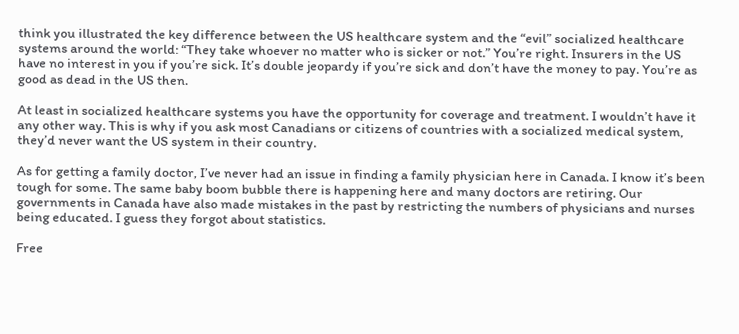think you illustrated the key difference between the US healthcare system and the “evil” socialized healthcare systems around the world: “They take whoever no matter who is sicker or not.” You’re right. Insurers in the US have no interest in you if you’re sick. It’s double jeopardy if you’re sick and don’t have the money to pay. You’re as good as dead in the US then.

At least in socialized healthcare systems you have the opportunity for coverage and treatment. I wouldn’t have it any other way. This is why if you ask most Canadians or citizens of countries with a socialized medical system, they’d never want the US system in their country.

As for getting a family doctor, I’ve never had an issue in finding a family physician here in Canada. I know it’s been tough for some. The same baby boom bubble there is happening here and many doctors are retiring. Our governments in Canada have also made mistakes in the past by restricting the numbers of physicians and nurses being educated. I guess they forgot about statistics.

Free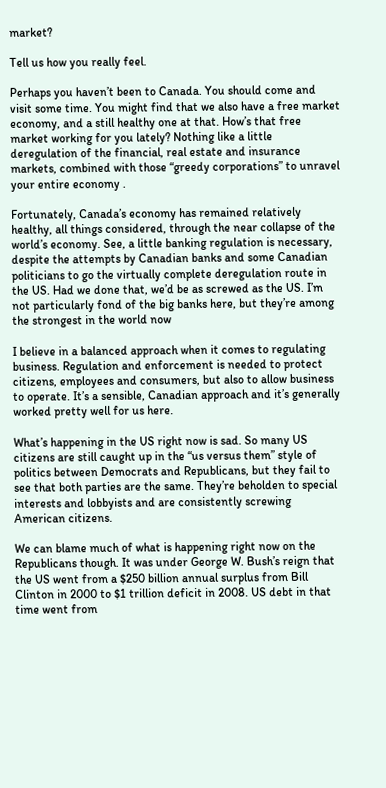market?

Tell us how you really feel.

Perhaps you haven’t been to Canada. You should come and visit some time. You might find that we also have a free market economy, and a still healthy one at that. How’s that free market working for you lately? Nothing like a little deregulation of the financial, real estate and insurance markets, combined with those “greedy corporations” to unravel your entire economy .

Fortunately, Canada’s economy has remained relatively healthy, all things considered, through the near collapse of the world’s economy. See, a little banking regulation is necessary, despite the attempts by Canadian banks and some Canadian politicians to go the virtually complete deregulation route in the US. Had we done that, we’d be as screwed as the US. I’m not particularly fond of the big banks here, but they’re among the strongest in the world now

I believe in a balanced approach when it comes to regulating business. Regulation and enforcement is needed to protect citizens, employees and consumers, but also to allow business to operate. It’s a sensible, Canadian approach and it’s generally worked pretty well for us here.

What’s happening in the US right now is sad. So many US citizens are still caught up in the “us versus them” style of politics between Democrats and Republicans, but they fail to see that both parties are the same. They’re beholden to special interests and lobbyists and are consistently screwing American citizens.

We can blame much of what is happening right now on the Republicans though. It was under George W. Bush’s reign that the US went from a $250 billion annual surplus from Bill Clinton in 2000 to $1 trillion deficit in 2008. US debt in that time went from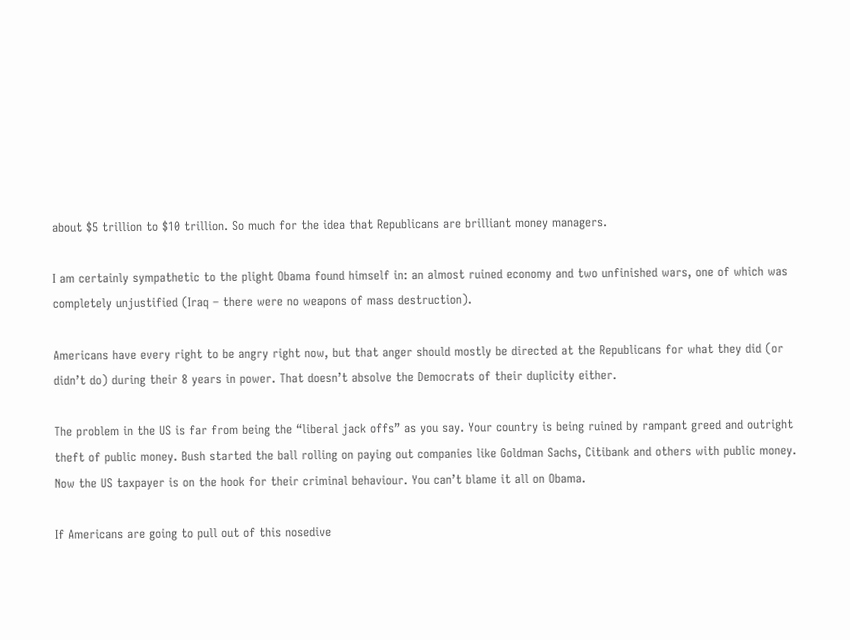about $5 trillion to $10 trillion. So much for the idea that Republicans are brilliant money managers.

I am certainly sympathetic to the plight Obama found himself in: an almost ruined economy and two unfinished wars, one of which was completely unjustified (Iraq – there were no weapons of mass destruction).

Americans have every right to be angry right now, but that anger should mostly be directed at the Republicans for what they did (or didn’t do) during their 8 years in power. That doesn’t absolve the Democrats of their duplicity either.

The problem in the US is far from being the “liberal jack offs” as you say. Your country is being ruined by rampant greed and outright theft of public money. Bush started the ball rolling on paying out companies like Goldman Sachs, Citibank and others with public money. Now the US taxpayer is on the hook for their criminal behaviour. You can’t blame it all on Obama.

If Americans are going to pull out of this nosedive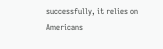successfully, it relies on Americans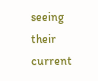seeing their current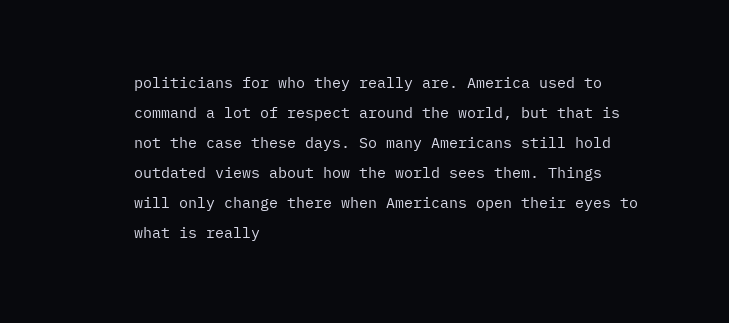politicians for who they really are. America used to command a lot of respect around the world, but that is not the case these days. So many Americans still hold outdated views about how the world sees them. Things will only change there when Americans open their eyes to what is really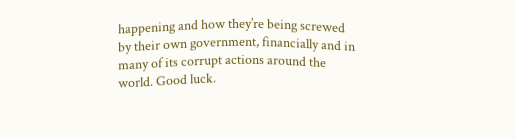happening and how they’re being screwed by their own government, financially and in many of its corrupt actions around the world. Good luck.